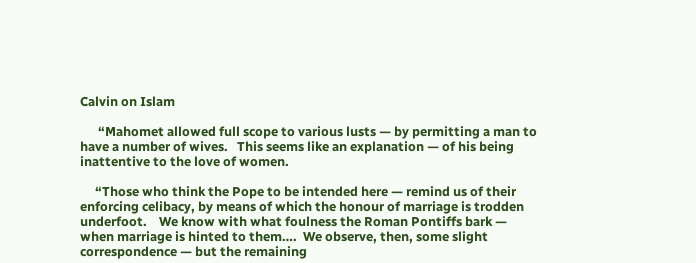Calvin on Islam

      “Mahomet allowed full scope to various lusts — by permitting a man to have a number of wives.   This seems like an explanation — of his being inattentive to the love of women.

     “Those who think the Pope to be intended here — remind us of their enforcing celibacy, by means of which the honour of marriage is trodden underfoot.    We know with what foulness the Roman Pontiffs bark — when marriage is hinted to them….  We observe, then, some slight correspondence — but the remaining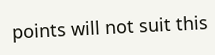points will not suit this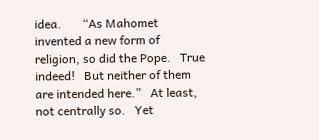idea.       “As Mahomet invented a new form of religion, so did the Pope.   True indeed!   But neither of them are intended here.”   At least, not centrally so.   Yet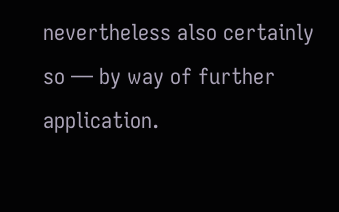nevertheless also certainly so — by way of further application.